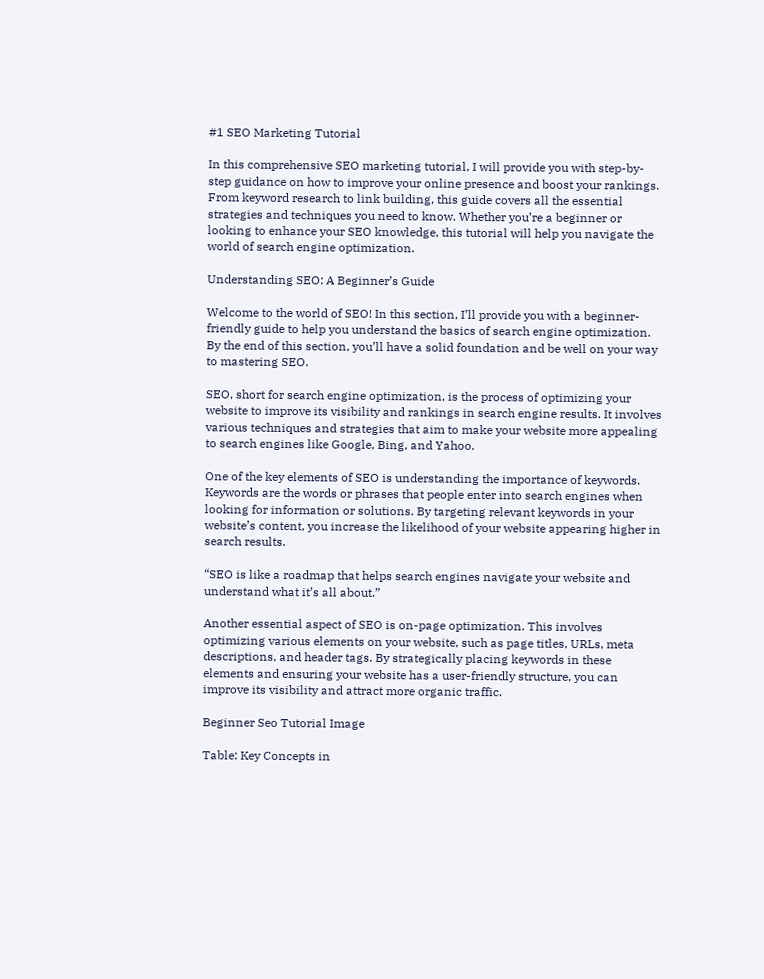#1 SEO Marketing Tutorial

In this comprehensive SEO marketing tutorial, I will provide you with step-by-step guidance on how to improve your online presence and boost your rankings. From keyword research to link building, this guide covers all the essential strategies and techniques you need to know. Whether you’re a beginner or looking to enhance your SEO knowledge, this tutorial will help you navigate the world of search engine optimization.

Understanding SEO: A Beginner’s Guide

Welcome to the world of SEO! In this section, I’ll provide you with a beginner-friendly guide to help you understand the basics of search engine optimization. By the end of this section, you’ll have a solid foundation and be well on your way to mastering SEO.

SEO, short for search engine optimization, is the process of optimizing your website to improve its visibility and rankings in search engine results. It involves various techniques and strategies that aim to make your website more appealing to search engines like Google, Bing, and Yahoo.

One of the key elements of SEO is understanding the importance of keywords. Keywords are the words or phrases that people enter into search engines when looking for information or solutions. By targeting relevant keywords in your website’s content, you increase the likelihood of your website appearing higher in search results.

“SEO is like a roadmap that helps search engines navigate your website and understand what it’s all about.”

Another essential aspect of SEO is on-page optimization. This involves optimizing various elements on your website, such as page titles, URLs, meta descriptions, and header tags. By strategically placing keywords in these elements and ensuring your website has a user-friendly structure, you can improve its visibility and attract more organic traffic.

Beginner Seo Tutorial Image

Table: Key Concepts in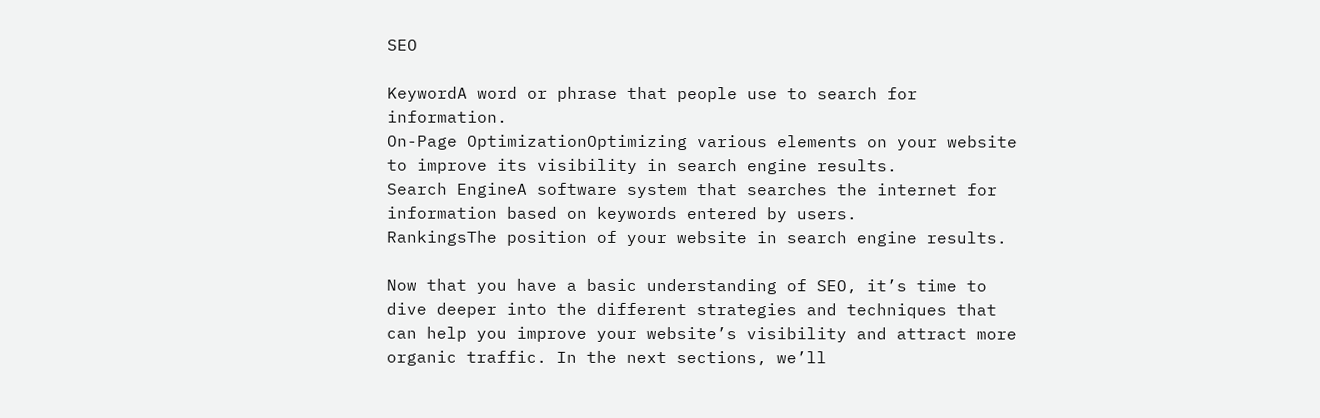SEO

KeywordA word or phrase that people use to search for information.
On-Page OptimizationOptimizing various elements on your website to improve its visibility in search engine results.
Search EngineA software system that searches the internet for information based on keywords entered by users.
RankingsThe position of your website in search engine results.

Now that you have a basic understanding of SEO, it’s time to dive deeper into the different strategies and techniques that can help you improve your website’s visibility and attract more organic traffic. In the next sections, we’ll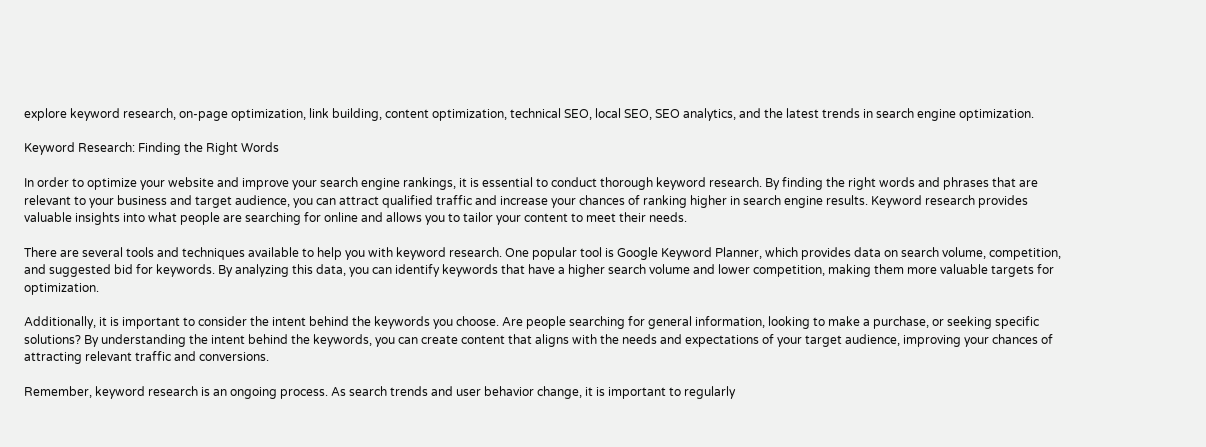explore keyword research, on-page optimization, link building, content optimization, technical SEO, local SEO, SEO analytics, and the latest trends in search engine optimization.

Keyword Research: Finding the Right Words

In order to optimize your website and improve your search engine rankings, it is essential to conduct thorough keyword research. By finding the right words and phrases that are relevant to your business and target audience, you can attract qualified traffic and increase your chances of ranking higher in search engine results. Keyword research provides valuable insights into what people are searching for online and allows you to tailor your content to meet their needs.

There are several tools and techniques available to help you with keyword research. One popular tool is Google Keyword Planner, which provides data on search volume, competition, and suggested bid for keywords. By analyzing this data, you can identify keywords that have a higher search volume and lower competition, making them more valuable targets for optimization.

Additionally, it is important to consider the intent behind the keywords you choose. Are people searching for general information, looking to make a purchase, or seeking specific solutions? By understanding the intent behind the keywords, you can create content that aligns with the needs and expectations of your target audience, improving your chances of attracting relevant traffic and conversions.

Remember, keyword research is an ongoing process. As search trends and user behavior change, it is important to regularly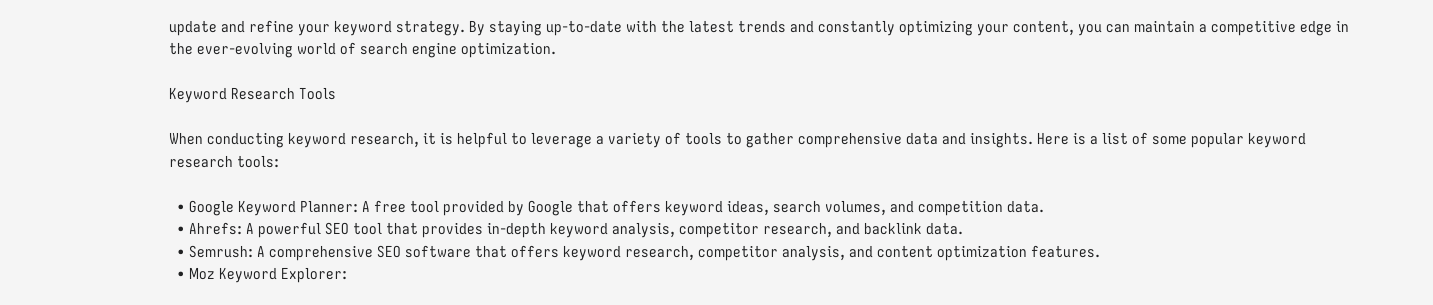update and refine your keyword strategy. By staying up-to-date with the latest trends and constantly optimizing your content, you can maintain a competitive edge in the ever-evolving world of search engine optimization.

Keyword Research Tools

When conducting keyword research, it is helpful to leverage a variety of tools to gather comprehensive data and insights. Here is a list of some popular keyword research tools:

  • Google Keyword Planner: A free tool provided by Google that offers keyword ideas, search volumes, and competition data.
  • Ahrefs: A powerful SEO tool that provides in-depth keyword analysis, competitor research, and backlink data.
  • Semrush: A comprehensive SEO software that offers keyword research, competitor analysis, and content optimization features.
  • Moz Keyword Explorer: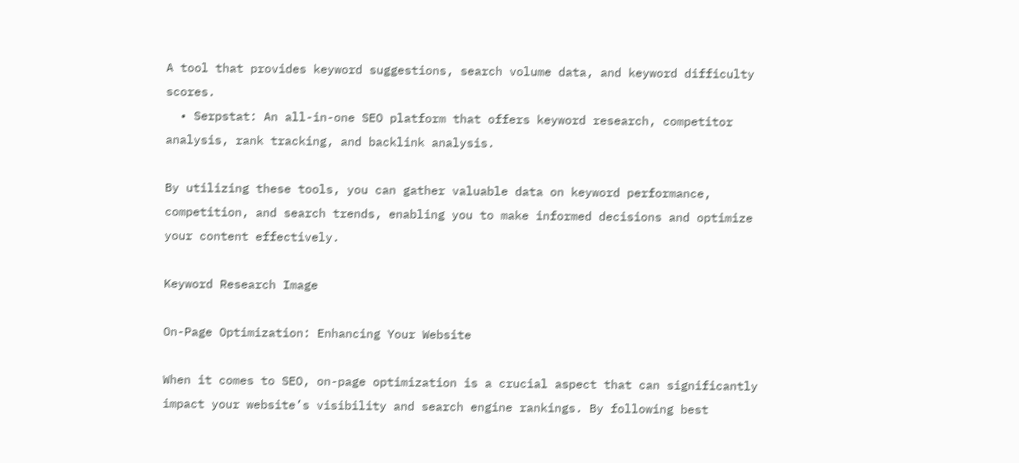A tool that provides keyword suggestions, search volume data, and keyword difficulty scores.
  • Serpstat: An all-in-one SEO platform that offers keyword research, competitor analysis, rank tracking, and backlink analysis.

By utilizing these tools, you can gather valuable data on keyword performance, competition, and search trends, enabling you to make informed decisions and optimize your content effectively.

Keyword Research Image

On-Page Optimization: Enhancing Your Website

When it comes to SEO, on-page optimization is a crucial aspect that can significantly impact your website’s visibility and search engine rankings. By following best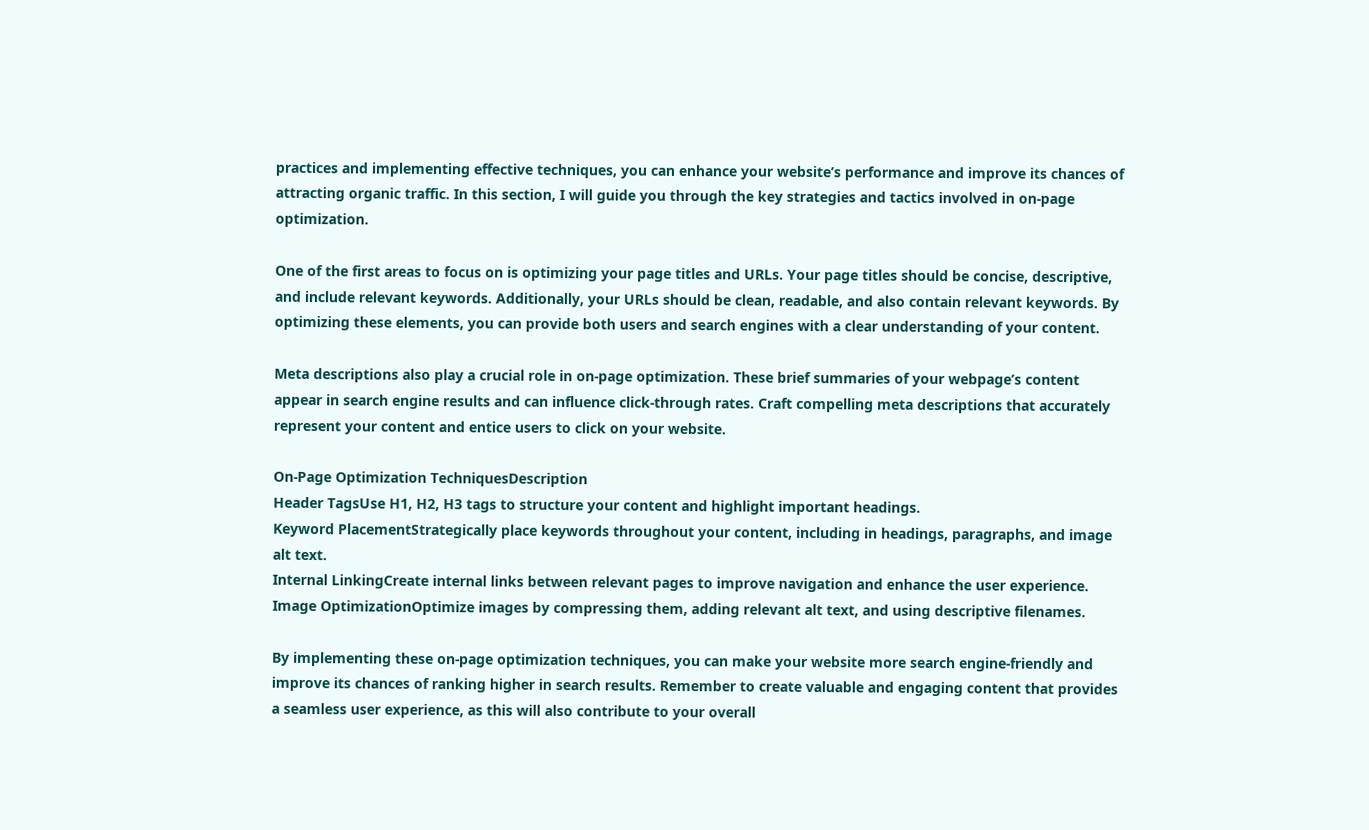practices and implementing effective techniques, you can enhance your website’s performance and improve its chances of attracting organic traffic. In this section, I will guide you through the key strategies and tactics involved in on-page optimization.

One of the first areas to focus on is optimizing your page titles and URLs. Your page titles should be concise, descriptive, and include relevant keywords. Additionally, your URLs should be clean, readable, and also contain relevant keywords. By optimizing these elements, you can provide both users and search engines with a clear understanding of your content.

Meta descriptions also play a crucial role in on-page optimization. These brief summaries of your webpage’s content appear in search engine results and can influence click-through rates. Craft compelling meta descriptions that accurately represent your content and entice users to click on your website.

On-Page Optimization TechniquesDescription
Header TagsUse H1, H2, H3 tags to structure your content and highlight important headings.
Keyword PlacementStrategically place keywords throughout your content, including in headings, paragraphs, and image alt text.
Internal LinkingCreate internal links between relevant pages to improve navigation and enhance the user experience.
Image OptimizationOptimize images by compressing them, adding relevant alt text, and using descriptive filenames.

By implementing these on-page optimization techniques, you can make your website more search engine-friendly and improve its chances of ranking higher in search results. Remember to create valuable and engaging content that provides a seamless user experience, as this will also contribute to your overall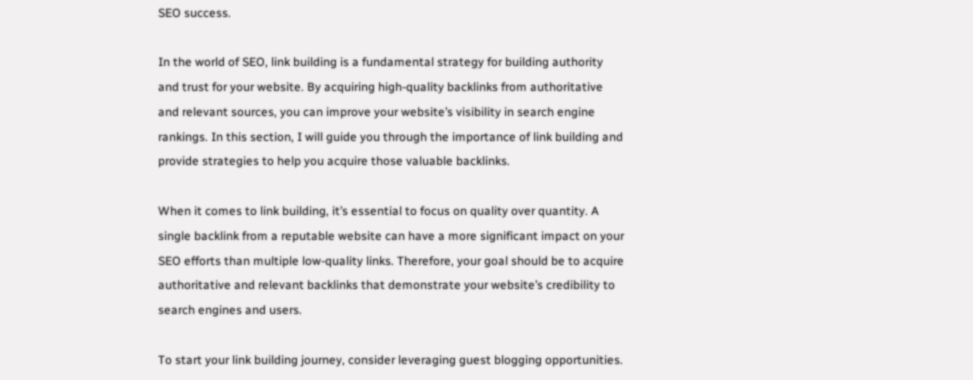SEO success.

In the world of SEO, link building is a fundamental strategy for building authority and trust for your website. By acquiring high-quality backlinks from authoritative and relevant sources, you can improve your website’s visibility in search engine rankings. In this section, I will guide you through the importance of link building and provide strategies to help you acquire those valuable backlinks.

When it comes to link building, it’s essential to focus on quality over quantity. A single backlink from a reputable website can have a more significant impact on your SEO efforts than multiple low-quality links. Therefore, your goal should be to acquire authoritative and relevant backlinks that demonstrate your website’s credibility to search engines and users.

To start your link building journey, consider leveraging guest blogging opportunities.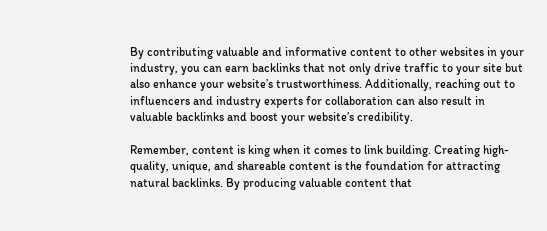By contributing valuable and informative content to other websites in your industry, you can earn backlinks that not only drive traffic to your site but also enhance your website’s trustworthiness. Additionally, reaching out to influencers and industry experts for collaboration can also result in valuable backlinks and boost your website’s credibility.

Remember, content is king when it comes to link building. Creating high-quality, unique, and shareable content is the foundation for attracting natural backlinks. By producing valuable content that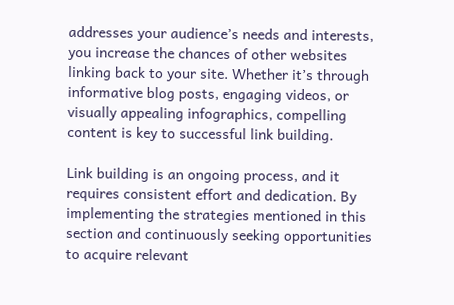addresses your audience’s needs and interests, you increase the chances of other websites linking back to your site. Whether it’s through informative blog posts, engaging videos, or visually appealing infographics, compelling content is key to successful link building.

Link building is an ongoing process, and it requires consistent effort and dedication. By implementing the strategies mentioned in this section and continuously seeking opportunities to acquire relevant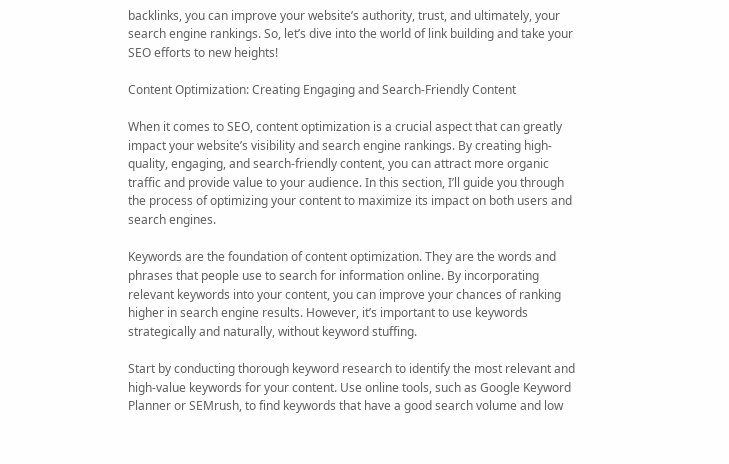backlinks, you can improve your website’s authority, trust, and ultimately, your search engine rankings. So, let’s dive into the world of link building and take your SEO efforts to new heights!

Content Optimization: Creating Engaging and Search-Friendly Content

When it comes to SEO, content optimization is a crucial aspect that can greatly impact your website’s visibility and search engine rankings. By creating high-quality, engaging, and search-friendly content, you can attract more organic traffic and provide value to your audience. In this section, I’ll guide you through the process of optimizing your content to maximize its impact on both users and search engines.

Keywords are the foundation of content optimization. They are the words and phrases that people use to search for information online. By incorporating relevant keywords into your content, you can improve your chances of ranking higher in search engine results. However, it’s important to use keywords strategically and naturally, without keyword stuffing.

Start by conducting thorough keyword research to identify the most relevant and high-value keywords for your content. Use online tools, such as Google Keyword Planner or SEMrush, to find keywords that have a good search volume and low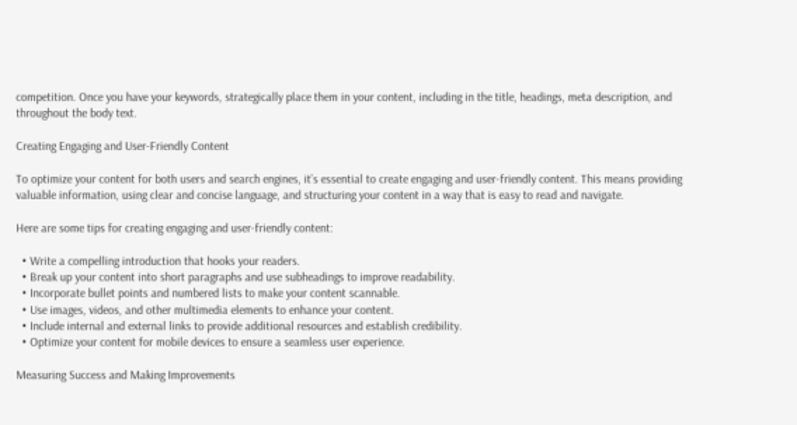competition. Once you have your keywords, strategically place them in your content, including in the title, headings, meta description, and throughout the body text.

Creating Engaging and User-Friendly Content

To optimize your content for both users and search engines, it’s essential to create engaging and user-friendly content. This means providing valuable information, using clear and concise language, and structuring your content in a way that is easy to read and navigate.

Here are some tips for creating engaging and user-friendly content:

  • Write a compelling introduction that hooks your readers.
  • Break up your content into short paragraphs and use subheadings to improve readability.
  • Incorporate bullet points and numbered lists to make your content scannable.
  • Use images, videos, and other multimedia elements to enhance your content.
  • Include internal and external links to provide additional resources and establish credibility.
  • Optimize your content for mobile devices to ensure a seamless user experience.

Measuring Success and Making Improvements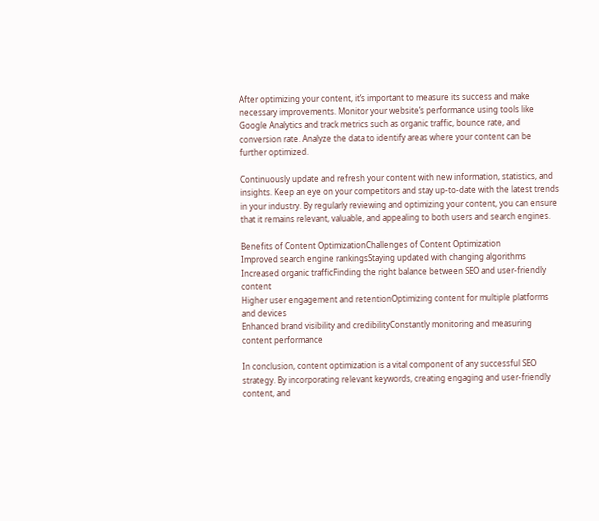After optimizing your content, it’s important to measure its success and make necessary improvements. Monitor your website’s performance using tools like Google Analytics and track metrics such as organic traffic, bounce rate, and conversion rate. Analyze the data to identify areas where your content can be further optimized.

Continuously update and refresh your content with new information, statistics, and insights. Keep an eye on your competitors and stay up-to-date with the latest trends in your industry. By regularly reviewing and optimizing your content, you can ensure that it remains relevant, valuable, and appealing to both users and search engines.

Benefits of Content OptimizationChallenges of Content Optimization
Improved search engine rankingsStaying updated with changing algorithms
Increased organic trafficFinding the right balance between SEO and user-friendly content
Higher user engagement and retentionOptimizing content for multiple platforms and devices
Enhanced brand visibility and credibilityConstantly monitoring and measuring content performance

In conclusion, content optimization is a vital component of any successful SEO strategy. By incorporating relevant keywords, creating engaging and user-friendly content, and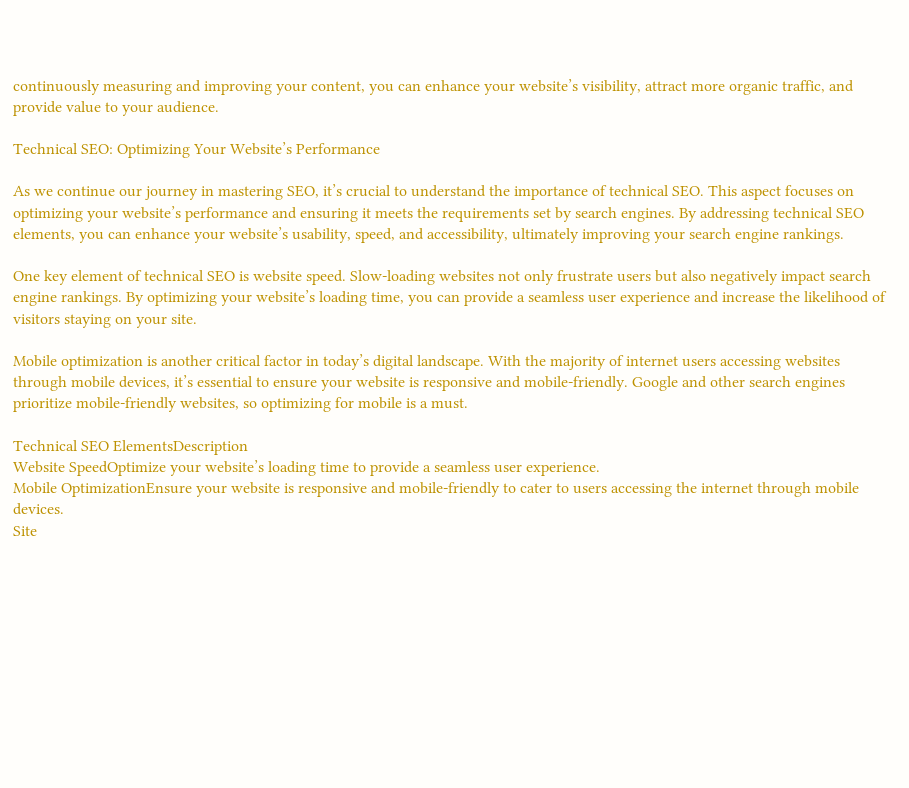continuously measuring and improving your content, you can enhance your website’s visibility, attract more organic traffic, and provide value to your audience.

Technical SEO: Optimizing Your Website’s Performance

As we continue our journey in mastering SEO, it’s crucial to understand the importance of technical SEO. This aspect focuses on optimizing your website’s performance and ensuring it meets the requirements set by search engines. By addressing technical SEO elements, you can enhance your website’s usability, speed, and accessibility, ultimately improving your search engine rankings.

One key element of technical SEO is website speed. Slow-loading websites not only frustrate users but also negatively impact search engine rankings. By optimizing your website’s loading time, you can provide a seamless user experience and increase the likelihood of visitors staying on your site.

Mobile optimization is another critical factor in today’s digital landscape. With the majority of internet users accessing websites through mobile devices, it’s essential to ensure your website is responsive and mobile-friendly. Google and other search engines prioritize mobile-friendly websites, so optimizing for mobile is a must.

Technical SEO ElementsDescription
Website SpeedOptimize your website’s loading time to provide a seamless user experience.
Mobile OptimizationEnsure your website is responsive and mobile-friendly to cater to users accessing the internet through mobile devices.
Site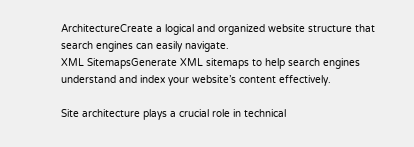ArchitectureCreate a logical and organized website structure that search engines can easily navigate.
XML SitemapsGenerate XML sitemaps to help search engines understand and index your website’s content effectively.

Site architecture plays a crucial role in technical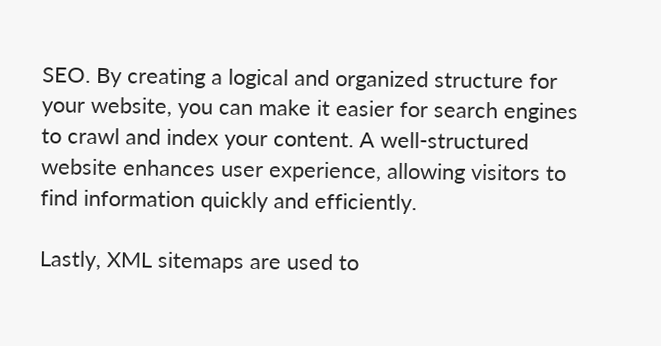SEO. By creating a logical and organized structure for your website, you can make it easier for search engines to crawl and index your content. A well-structured website enhances user experience, allowing visitors to find information quickly and efficiently.

Lastly, XML sitemaps are used to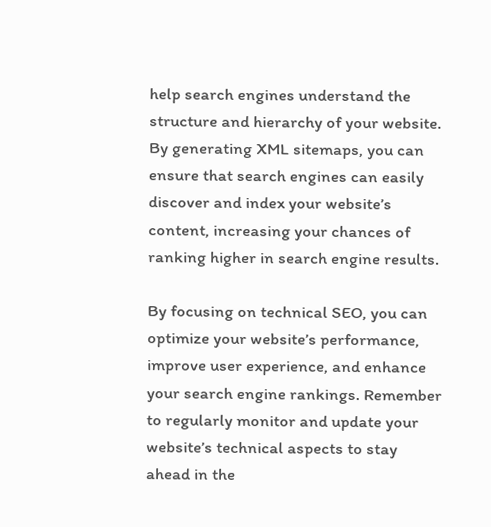help search engines understand the structure and hierarchy of your website. By generating XML sitemaps, you can ensure that search engines can easily discover and index your website’s content, increasing your chances of ranking higher in search engine results.

By focusing on technical SEO, you can optimize your website’s performance, improve user experience, and enhance your search engine rankings. Remember to regularly monitor and update your website’s technical aspects to stay ahead in the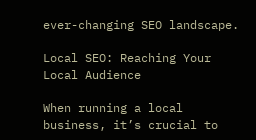ever-changing SEO landscape.

Local SEO: Reaching Your Local Audience

When running a local business, it’s crucial to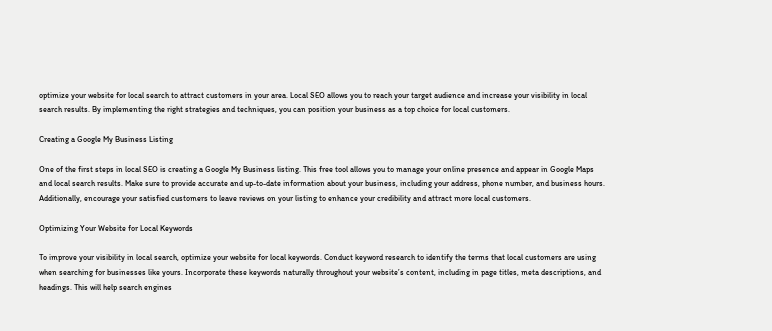optimize your website for local search to attract customers in your area. Local SEO allows you to reach your target audience and increase your visibility in local search results. By implementing the right strategies and techniques, you can position your business as a top choice for local customers.

Creating a Google My Business Listing

One of the first steps in local SEO is creating a Google My Business listing. This free tool allows you to manage your online presence and appear in Google Maps and local search results. Make sure to provide accurate and up-to-date information about your business, including your address, phone number, and business hours. Additionally, encourage your satisfied customers to leave reviews on your listing to enhance your credibility and attract more local customers.

Optimizing Your Website for Local Keywords

To improve your visibility in local search, optimize your website for local keywords. Conduct keyword research to identify the terms that local customers are using when searching for businesses like yours. Incorporate these keywords naturally throughout your website’s content, including in page titles, meta descriptions, and headings. This will help search engines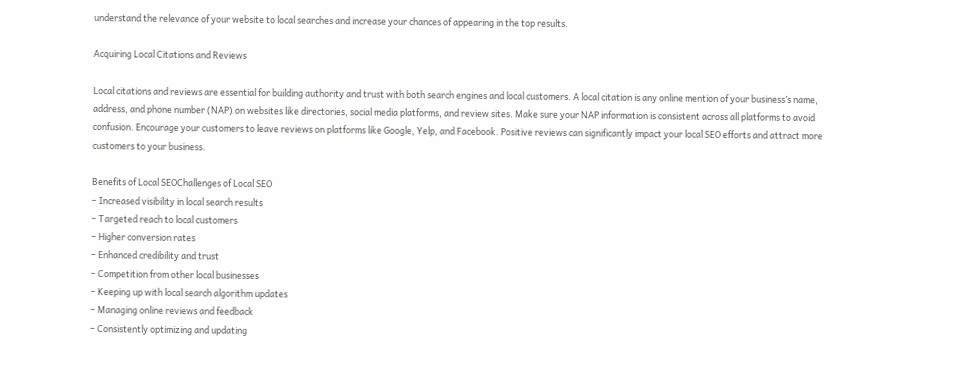understand the relevance of your website to local searches and increase your chances of appearing in the top results.

Acquiring Local Citations and Reviews

Local citations and reviews are essential for building authority and trust with both search engines and local customers. A local citation is any online mention of your business’s name, address, and phone number (NAP) on websites like directories, social media platforms, and review sites. Make sure your NAP information is consistent across all platforms to avoid confusion. Encourage your customers to leave reviews on platforms like Google, Yelp, and Facebook. Positive reviews can significantly impact your local SEO efforts and attract more customers to your business.

Benefits of Local SEOChallenges of Local SEO
– Increased visibility in local search results
– Targeted reach to local customers
– Higher conversion rates
– Enhanced credibility and trust
– Competition from other local businesses
– Keeping up with local search algorithm updates
– Managing online reviews and feedback
– Consistently optimizing and updating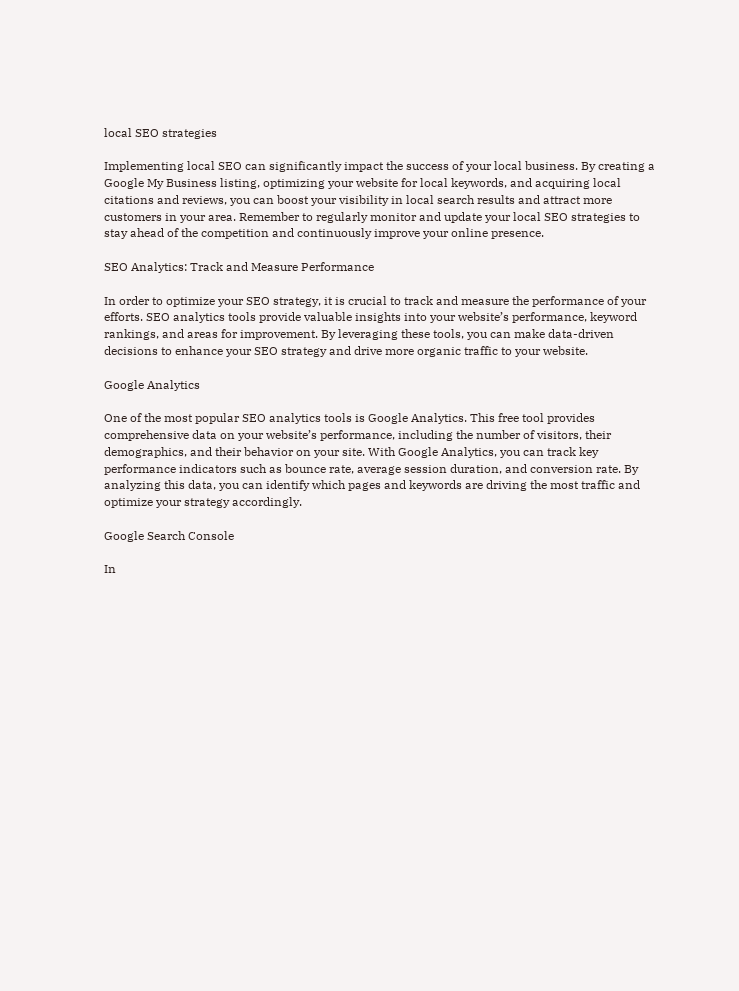local SEO strategies

Implementing local SEO can significantly impact the success of your local business. By creating a Google My Business listing, optimizing your website for local keywords, and acquiring local citations and reviews, you can boost your visibility in local search results and attract more customers in your area. Remember to regularly monitor and update your local SEO strategies to stay ahead of the competition and continuously improve your online presence.

SEO Analytics: Track and Measure Performance

In order to optimize your SEO strategy, it is crucial to track and measure the performance of your efforts. SEO analytics tools provide valuable insights into your website’s performance, keyword rankings, and areas for improvement. By leveraging these tools, you can make data-driven decisions to enhance your SEO strategy and drive more organic traffic to your website.

Google Analytics

One of the most popular SEO analytics tools is Google Analytics. This free tool provides comprehensive data on your website’s performance, including the number of visitors, their demographics, and their behavior on your site. With Google Analytics, you can track key performance indicators such as bounce rate, average session duration, and conversion rate. By analyzing this data, you can identify which pages and keywords are driving the most traffic and optimize your strategy accordingly.

Google Search Console

In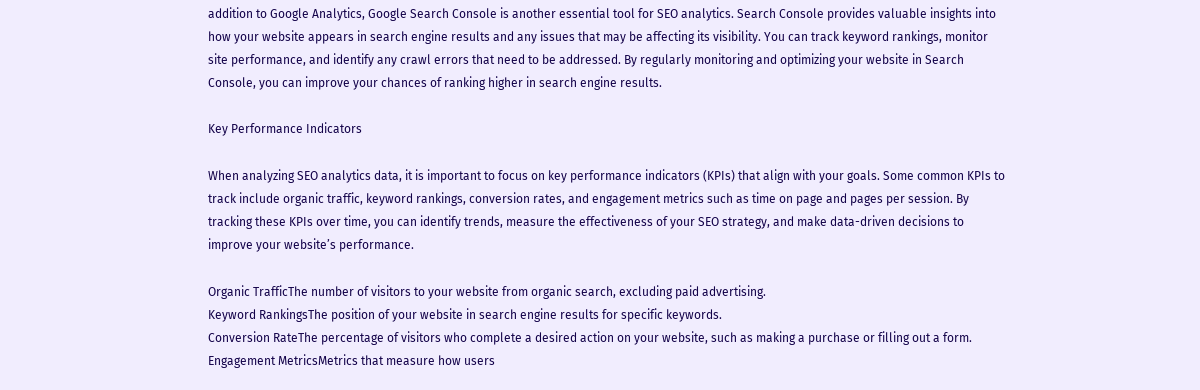addition to Google Analytics, Google Search Console is another essential tool for SEO analytics. Search Console provides valuable insights into how your website appears in search engine results and any issues that may be affecting its visibility. You can track keyword rankings, monitor site performance, and identify any crawl errors that need to be addressed. By regularly monitoring and optimizing your website in Search Console, you can improve your chances of ranking higher in search engine results.

Key Performance Indicators

When analyzing SEO analytics data, it is important to focus on key performance indicators (KPIs) that align with your goals. Some common KPIs to track include organic traffic, keyword rankings, conversion rates, and engagement metrics such as time on page and pages per session. By tracking these KPIs over time, you can identify trends, measure the effectiveness of your SEO strategy, and make data-driven decisions to improve your website’s performance.

Organic TrafficThe number of visitors to your website from organic search, excluding paid advertising.
Keyword RankingsThe position of your website in search engine results for specific keywords.
Conversion RateThe percentage of visitors who complete a desired action on your website, such as making a purchase or filling out a form.
Engagement MetricsMetrics that measure how users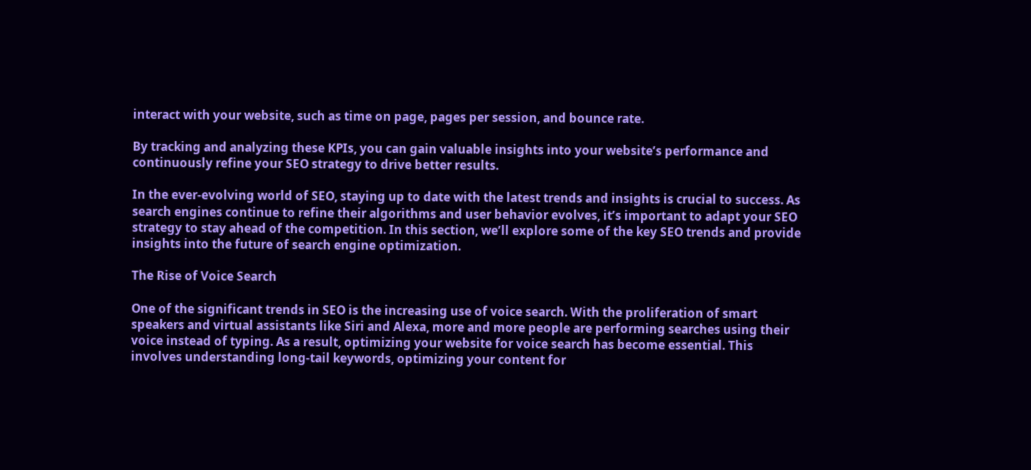interact with your website, such as time on page, pages per session, and bounce rate.

By tracking and analyzing these KPIs, you can gain valuable insights into your website’s performance and continuously refine your SEO strategy to drive better results.

In the ever-evolving world of SEO, staying up to date with the latest trends and insights is crucial to success. As search engines continue to refine their algorithms and user behavior evolves, it’s important to adapt your SEO strategy to stay ahead of the competition. In this section, we’ll explore some of the key SEO trends and provide insights into the future of search engine optimization.

The Rise of Voice Search

One of the significant trends in SEO is the increasing use of voice search. With the proliferation of smart speakers and virtual assistants like Siri and Alexa, more and more people are performing searches using their voice instead of typing. As a result, optimizing your website for voice search has become essential. This involves understanding long-tail keywords, optimizing your content for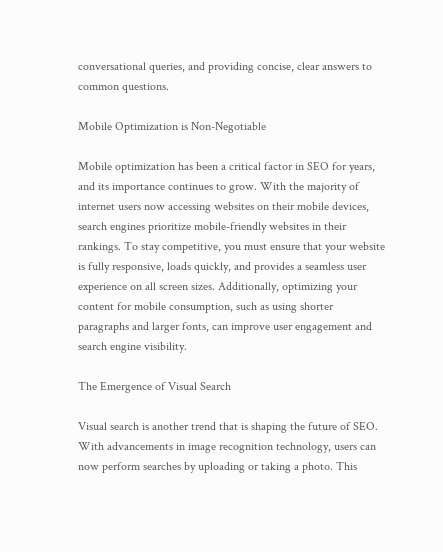conversational queries, and providing concise, clear answers to common questions.

Mobile Optimization is Non-Negotiable

Mobile optimization has been a critical factor in SEO for years, and its importance continues to grow. With the majority of internet users now accessing websites on their mobile devices, search engines prioritize mobile-friendly websites in their rankings. To stay competitive, you must ensure that your website is fully responsive, loads quickly, and provides a seamless user experience on all screen sizes. Additionally, optimizing your content for mobile consumption, such as using shorter paragraphs and larger fonts, can improve user engagement and search engine visibility.

The Emergence of Visual Search

Visual search is another trend that is shaping the future of SEO. With advancements in image recognition technology, users can now perform searches by uploading or taking a photo. This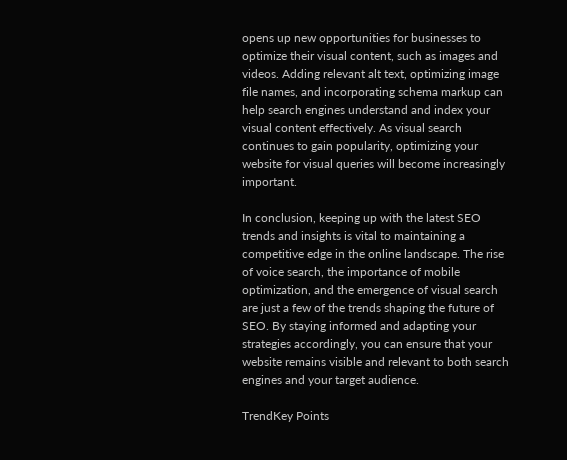opens up new opportunities for businesses to optimize their visual content, such as images and videos. Adding relevant alt text, optimizing image file names, and incorporating schema markup can help search engines understand and index your visual content effectively. As visual search continues to gain popularity, optimizing your website for visual queries will become increasingly important.

In conclusion, keeping up with the latest SEO trends and insights is vital to maintaining a competitive edge in the online landscape. The rise of voice search, the importance of mobile optimization, and the emergence of visual search are just a few of the trends shaping the future of SEO. By staying informed and adapting your strategies accordingly, you can ensure that your website remains visible and relevant to both search engines and your target audience.

TrendKey Points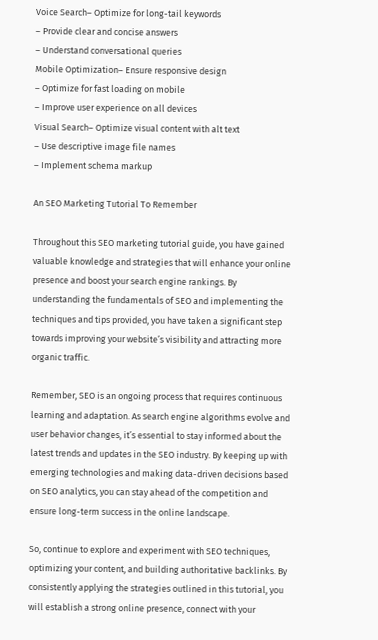Voice Search– Optimize for long-tail keywords
– Provide clear and concise answers
– Understand conversational queries
Mobile Optimization– Ensure responsive design
– Optimize for fast loading on mobile
– Improve user experience on all devices
Visual Search– Optimize visual content with alt text
– Use descriptive image file names
– Implement schema markup

An SEO Marketing Tutorial To Remember

Throughout this SEO marketing tutorial guide, you have gained valuable knowledge and strategies that will enhance your online presence and boost your search engine rankings. By understanding the fundamentals of SEO and implementing the techniques and tips provided, you have taken a significant step towards improving your website’s visibility and attracting more organic traffic.

Remember, SEO is an ongoing process that requires continuous learning and adaptation. As search engine algorithms evolve and user behavior changes, it’s essential to stay informed about the latest trends and updates in the SEO industry. By keeping up with emerging technologies and making data-driven decisions based on SEO analytics, you can stay ahead of the competition and ensure long-term success in the online landscape.

So, continue to explore and experiment with SEO techniques, optimizing your content, and building authoritative backlinks. By consistently applying the strategies outlined in this tutorial, you will establish a strong online presence, connect with your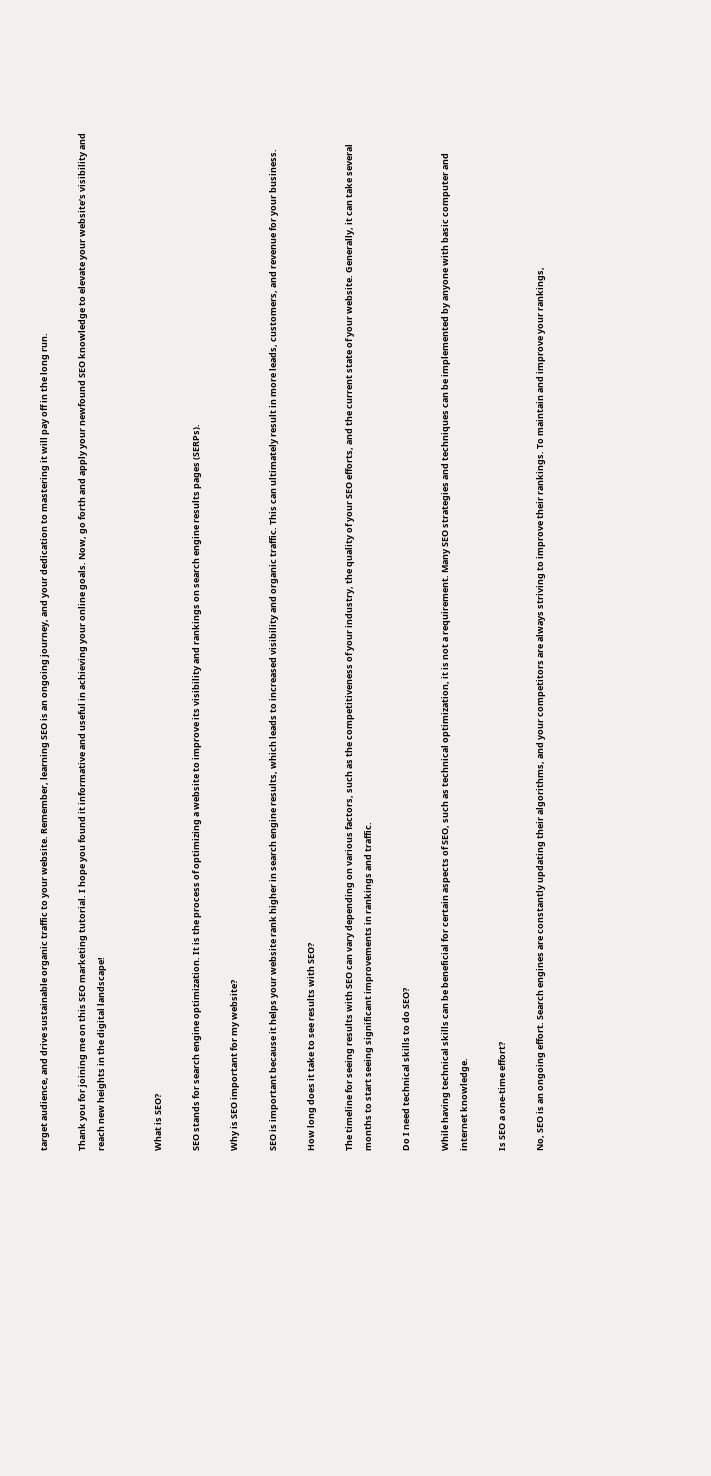target audience, and drive sustainable organic traffic to your website. Remember, learning SEO is an ongoing journey, and your dedication to mastering it will pay off in the long run.

Thank you for joining me on this SEO marketing tutorial. I hope you found it informative and useful in achieving your online goals. Now, go forth and apply your newfound SEO knowledge to elevate your website’s visibility and reach new heights in the digital landscape!


What is SEO?

SEO stands for search engine optimization. It is the process of optimizing a website to improve its visibility and rankings on search engine results pages (SERPs).

Why is SEO important for my website?

SEO is important because it helps your website rank higher in search engine results, which leads to increased visibility and organic traffic. This can ultimately result in more leads, customers, and revenue for your business.

How long does it take to see results with SEO?

The timeline for seeing results with SEO can vary depending on various factors, such as the competitiveness of your industry, the quality of your SEO efforts, and the current state of your website. Generally, it can take several months to start seeing significant improvements in rankings and traffic.

Do I need technical skills to do SEO?

While having technical skills can be beneficial for certain aspects of SEO, such as technical optimization, it is not a requirement. Many SEO strategies and techniques can be implemented by anyone with basic computer and internet knowledge.

Is SEO a one-time effort?

No, SEO is an ongoing effort. Search engines are constantly updating their algorithms, and your competitors are always striving to improve their rankings. To maintain and improve your rankings,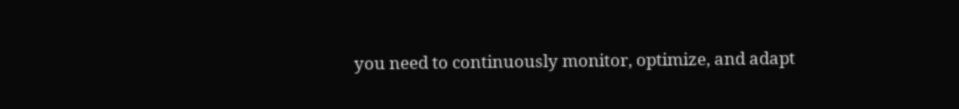you need to continuously monitor, optimize, and adapt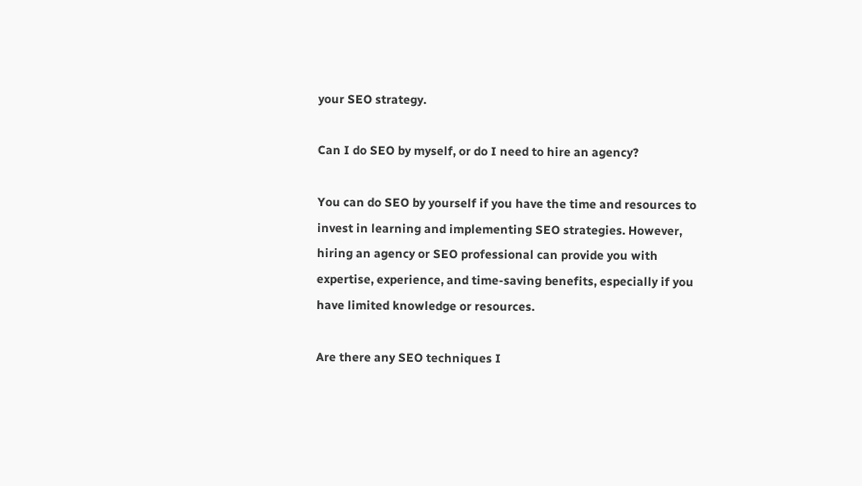your SEO strategy.

Can I do SEO by myself, or do I need to hire an agency?

You can do SEO by yourself if you have the time and resources to invest in learning and implementing SEO strategies. However, hiring an agency or SEO professional can provide you with expertise, experience, and time-saving benefits, especially if you have limited knowledge or resources.

Are there any SEO techniques I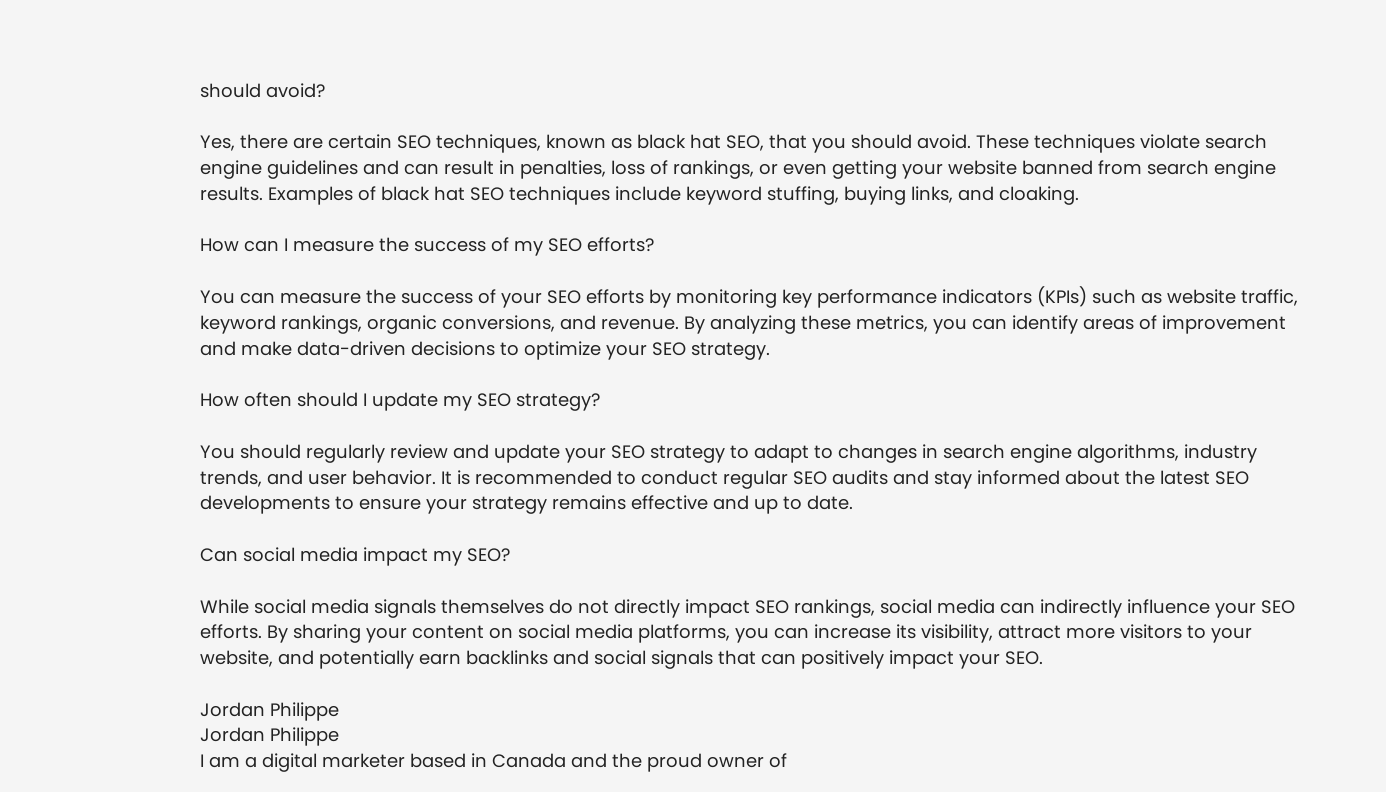should avoid?

Yes, there are certain SEO techniques, known as black hat SEO, that you should avoid. These techniques violate search engine guidelines and can result in penalties, loss of rankings, or even getting your website banned from search engine results. Examples of black hat SEO techniques include keyword stuffing, buying links, and cloaking.

How can I measure the success of my SEO efforts?

You can measure the success of your SEO efforts by monitoring key performance indicators (KPIs) such as website traffic, keyword rankings, organic conversions, and revenue. By analyzing these metrics, you can identify areas of improvement and make data-driven decisions to optimize your SEO strategy.

How often should I update my SEO strategy?

You should regularly review and update your SEO strategy to adapt to changes in search engine algorithms, industry trends, and user behavior. It is recommended to conduct regular SEO audits and stay informed about the latest SEO developments to ensure your strategy remains effective and up to date.

Can social media impact my SEO?

While social media signals themselves do not directly impact SEO rankings, social media can indirectly influence your SEO efforts. By sharing your content on social media platforms, you can increase its visibility, attract more visitors to your website, and potentially earn backlinks and social signals that can positively impact your SEO.

Jordan Philippe
Jordan Philippe
I am a digital marketer based in Canada and the proud owner of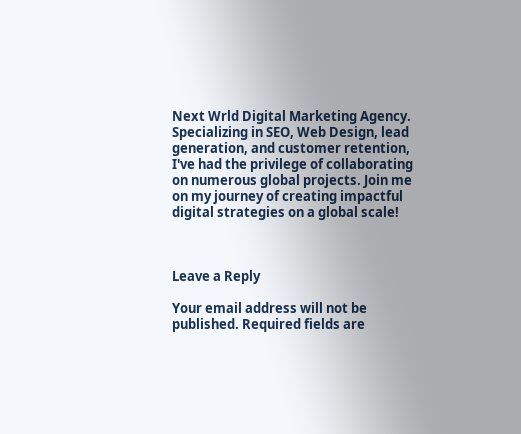Next Wrld Digital Marketing Agency. Specializing in SEO, Web Design, lead generation, and customer retention, I've had the privilege of collaborating on numerous global projects. Join me on my journey of creating impactful digital strategies on a global scale!



Leave a Reply

Your email address will not be published. Required fields are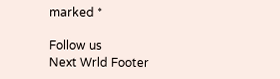marked *

Follow us
Next Wrld Footer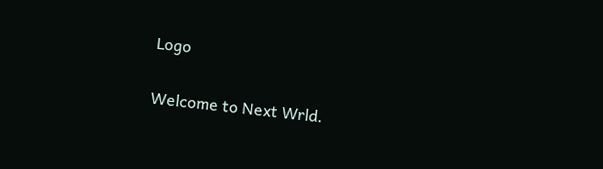Logo

Welcome to Next Wrld.